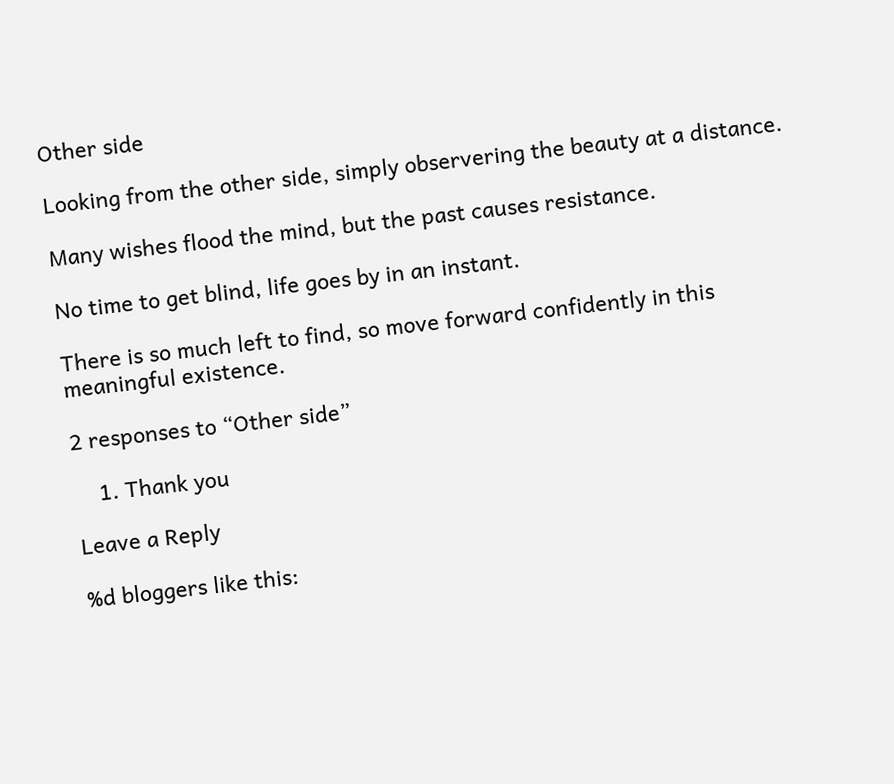Other side

Looking from the other side, simply observering the beauty at a distance.

Many wishes flood the mind, but the past causes resistance.

No time to get blind, life goes by in an instant.

There is so much left to find, so move forward confidently in this meaningful existence.

2 responses to “Other side”

    1. Thank you

Leave a Reply

%d bloggers like this: